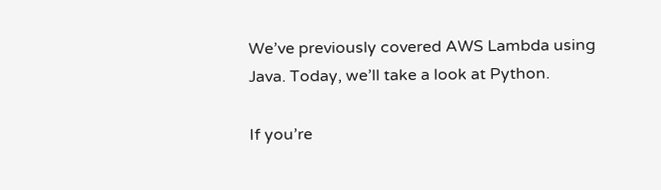We’ve previously covered AWS Lambda using Java. Today, we’ll take a look at Python.

If you’re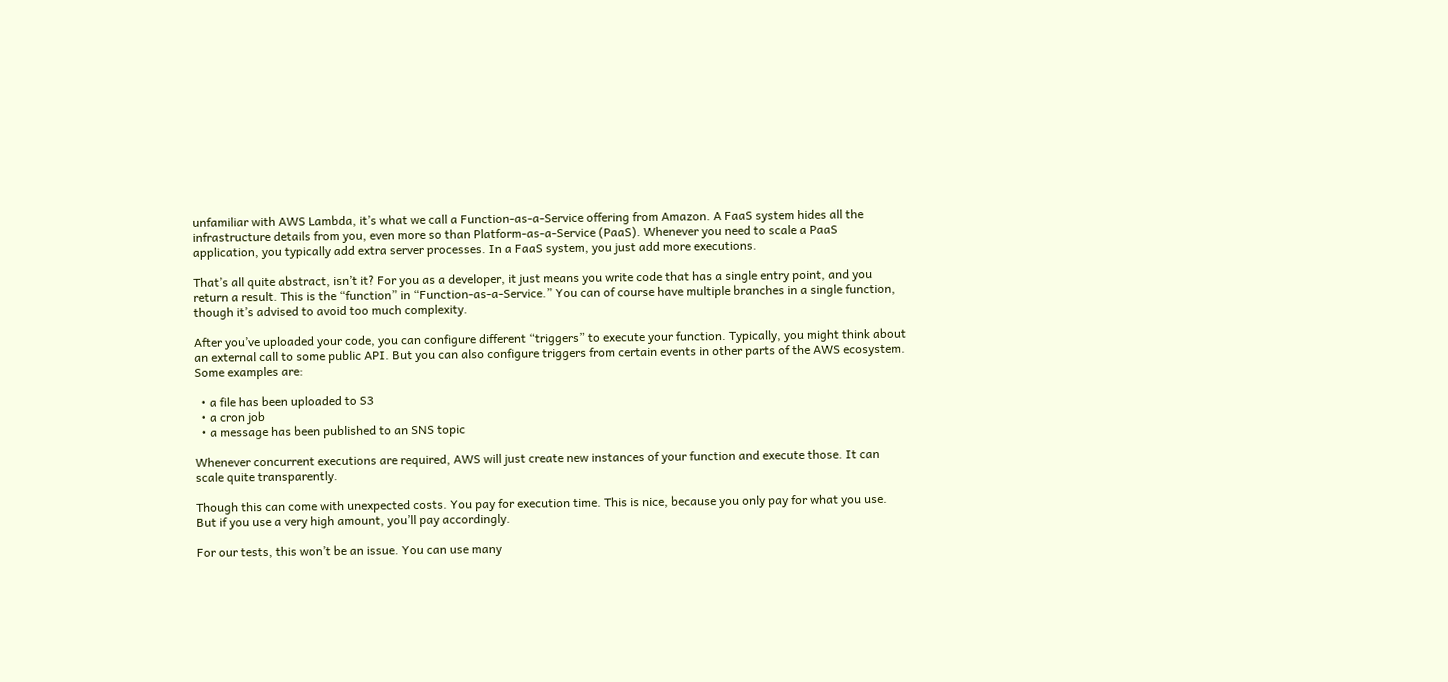unfamiliar with AWS Lambda, it’s what we call a Function-as-a-Service offering from Amazon. A FaaS system hides all the infrastructure details from you, even more so than Platform-as-a-Service (PaaS). Whenever you need to scale a PaaS application, you typically add extra server processes. In a FaaS system, you just add more executions.

That’s all quite abstract, isn’t it? For you as a developer, it just means you write code that has a single entry point, and you return a result. This is the “function” in “Function-as-a-Service.” You can of course have multiple branches in a single function, though it’s advised to avoid too much complexity.

After you’ve uploaded your code, you can configure different “triggers” to execute your function. Typically, you might think about an external call to some public API. But you can also configure triggers from certain events in other parts of the AWS ecosystem. Some examples are:

  • a file has been uploaded to S3
  • a cron job
  • a message has been published to an SNS topic

Whenever concurrent executions are required, AWS will just create new instances of your function and execute those. It can scale quite transparently.

Though this can come with unexpected costs. You pay for execution time. This is nice, because you only pay for what you use. But if you use a very high amount, you’ll pay accordingly.

For our tests, this won’t be an issue. You can use many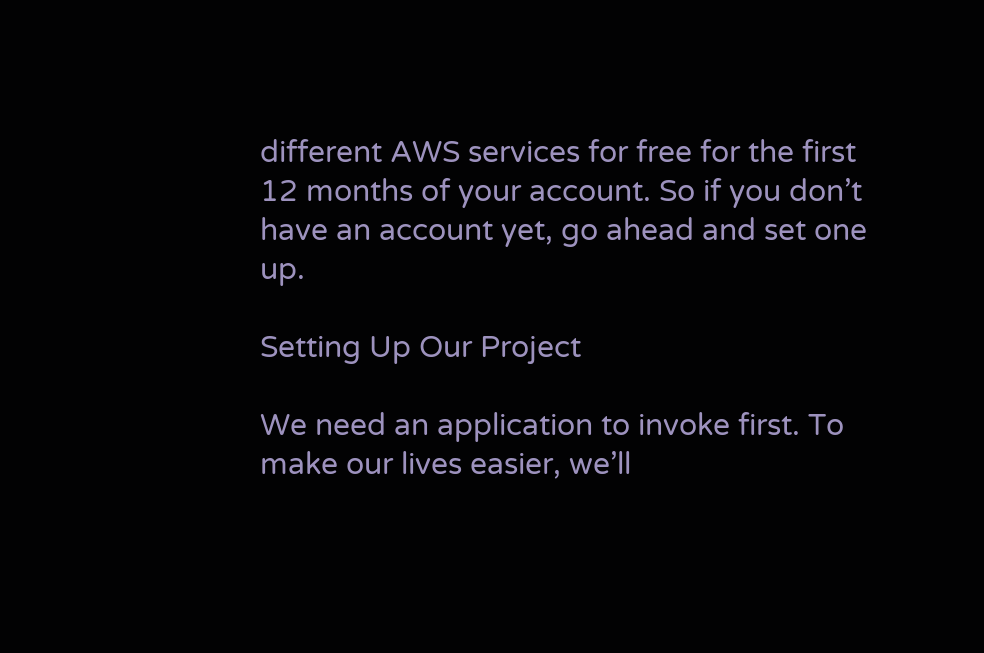different AWS services for free for the first 12 months of your account. So if you don’t have an account yet, go ahead and set one up.

Setting Up Our Project

We need an application to invoke first. To make our lives easier, we’ll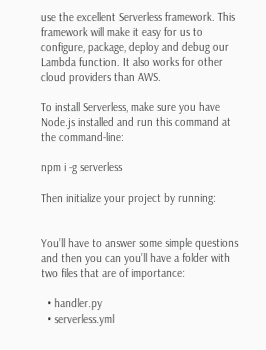use the excellent Serverless framework. This framework will make it easy for us to configure, package, deploy and debug our Lambda function. It also works for other cloud providers than AWS.

To install Serverless, make sure you have Node.js installed and run this command at the command-line:

npm i -g serverless

Then initialize your project by running:


You’ll have to answer some simple questions and then you can you’ll have a folder with two files that are of importance:

  • handler.py
  • serverless.yml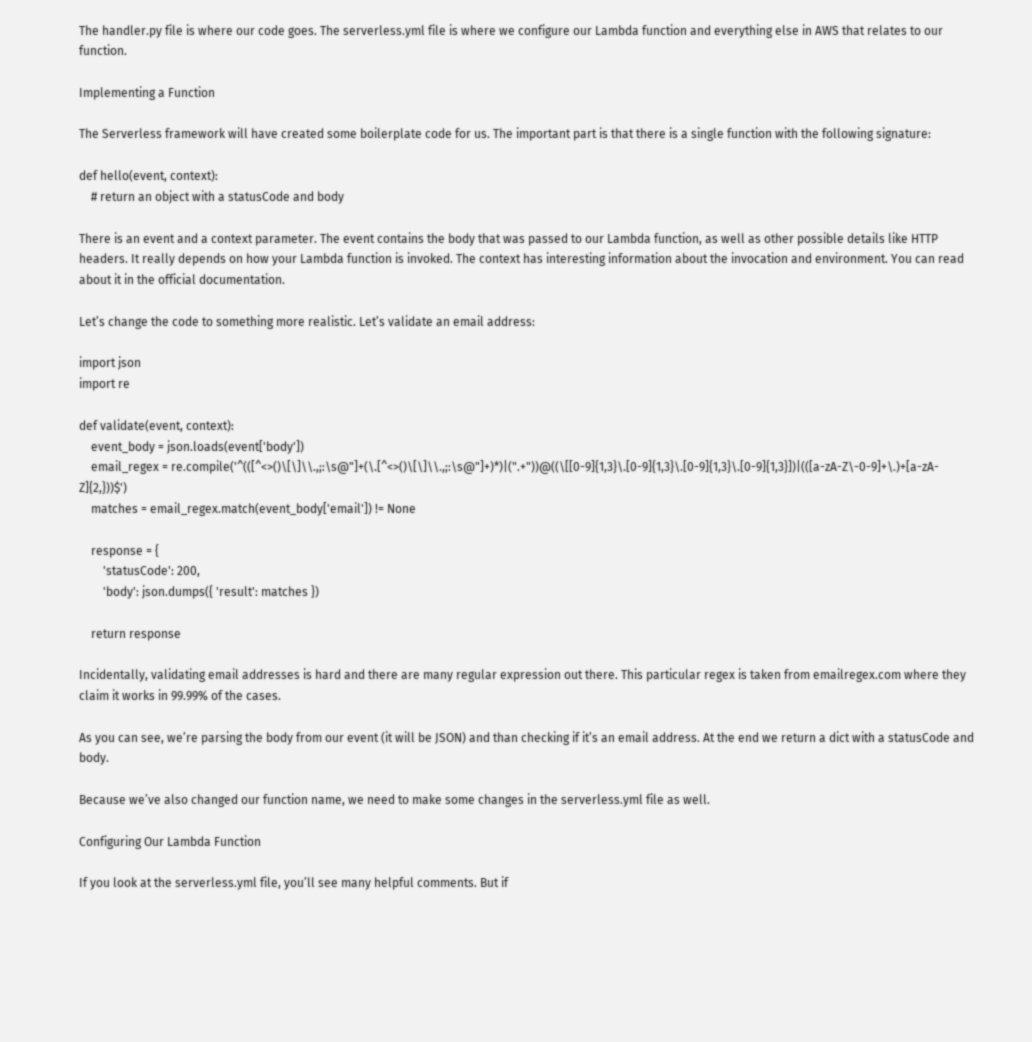The handler.py file is where our code goes. The serverless.yml file is where we configure our Lambda function and everything else in AWS that relates to our function.

Implementing a Function

The Serverless framework will have created some boilerplate code for us. The important part is that there is a single function with the following signature:

def hello(event, context):
    # return an object with a statusCode and body

There is an event and a context parameter. The event contains the body that was passed to our Lambda function, as well as other possible details like HTTP headers. It really depends on how your Lambda function is invoked. The context has interesting information about the invocation and environment. You can read about it in the official documentation.

Let’s change the code to something more realistic. Let’s validate an email address:

import json
import re

def validate(event, context):
    event_body = json.loads(event['body'])
    email_regex = re.compile('^(([^<>()\[\]\\.,;:\s@"]+(\.[^<>()\[\]\\.,;:\s@"]+)*)|(".+"))@((\[[0-9]{1,3}\.[0-9]{1,3}\.[0-9]{1,3}\.[0-9]{1,3}])|(([a-zA-Z\-0-9]+\.)+[a-zA-Z]{2,}))$')
    matches = email_regex.match(event_body['email']) != None

    response = {
        'statusCode': 200,
        'body': json.dumps({ 'result': matches })

    return response

Incidentally, validating email addresses is hard and there are many regular expression out there. This particular regex is taken from emailregex.com where they claim it works in 99.99% of the cases.

As you can see, we’re parsing the body from our event (it will be JSON) and than checking if it’s an email address. At the end we return a dict with a statusCode and body.

Because we’ve also changed our function name, we need to make some changes in the serverless.yml file as well.

Configuring Our Lambda Function

If you look at the serverless.yml file, you’ll see many helpful comments. But if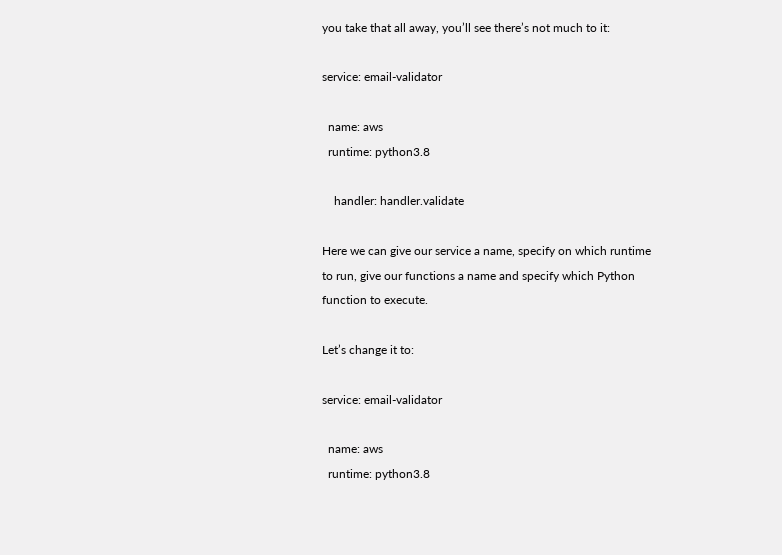you take that all away, you’ll see there’s not much to it:

service: email-validator

  name: aws
  runtime: python3.8

    handler: handler.validate

Here we can give our service a name, specify on which runtime to run, give our functions a name and specify which Python function to execute.

Let’s change it to:

service: email-validator

  name: aws
  runtime: python3.8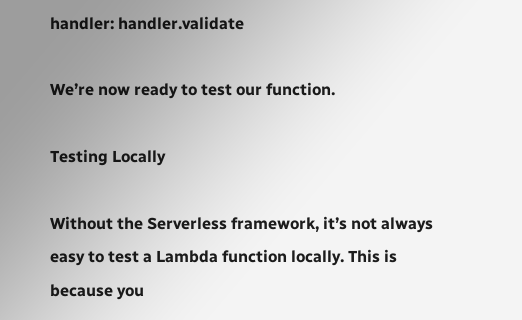handler: handler.validate

We’re now ready to test our function.

Testing Locally

Without the Serverless framework, it’s not always easy to test a Lambda function locally. This is because you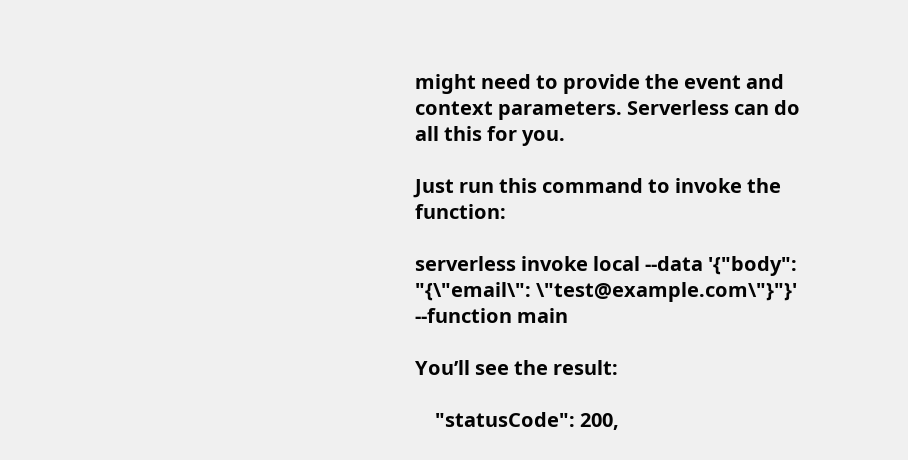might need to provide the event and context parameters. Serverless can do all this for you.

Just run this command to invoke the function:

serverless invoke local --data '{"body": "{\"email\": \"test@example.com\"}"}' --function main

You’ll see the result:

    "statusCode": 200,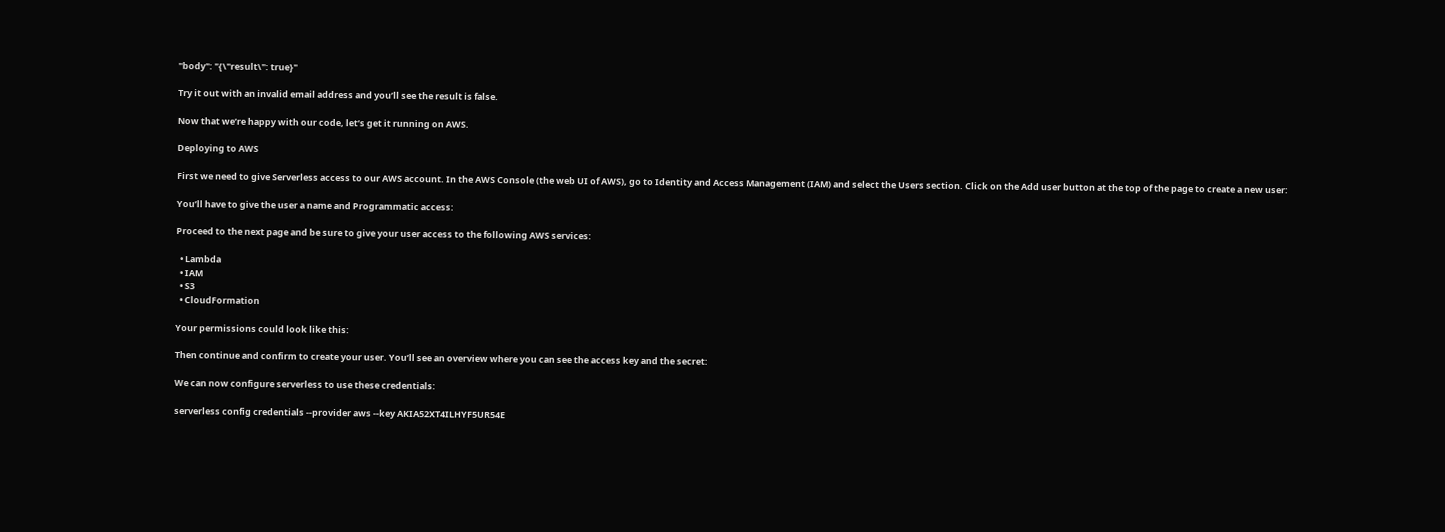"body": "{\"result\": true}"

Try it out with an invalid email address and you’ll see the result is false.

Now that we’re happy with our code, let’s get it running on AWS.

Deploying to AWS

First we need to give Serverless access to our AWS account. In the AWS Console (the web UI of AWS), go to Identity and Access Management (IAM) and select the Users section. Click on the Add user button at the top of the page to create a new user:

You’ll have to give the user a name and Programmatic access:

Proceed to the next page and be sure to give your user access to the following AWS services:

  • Lambda
  • IAM
  • S3
  • CloudFormation

Your permissions could look like this:

Then continue and confirm to create your user. You’ll see an overview where you can see the access key and the secret:

We can now configure serverless to use these credentials:

serverless config credentials --provider aws --key AKIA52XT4ILHYF5UR54E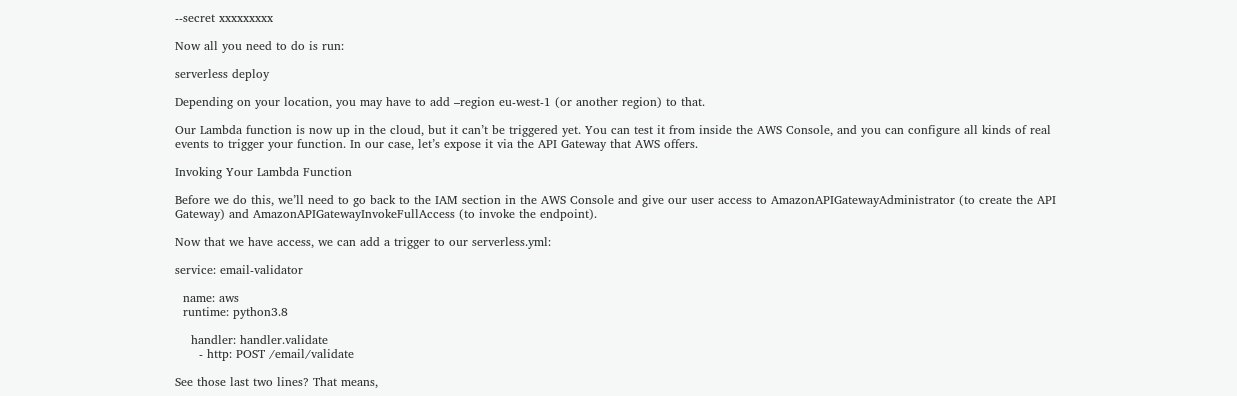--secret xxxxxxxxx

Now all you need to do is run:

serverless deploy

Depending on your location, you may have to add –region eu-west-1 (or another region) to that.

Our Lambda function is now up in the cloud, but it can’t be triggered yet. You can test it from inside the AWS Console, and you can configure all kinds of real events to trigger your function. In our case, let’s expose it via the API Gateway that AWS offers.

Invoking Your Lambda Function

Before we do this, we’ll need to go back to the IAM section in the AWS Console and give our user access to AmazonAPIGatewayAdministrator (to create the API Gateway) and AmazonAPIGatewayInvokeFullAccess (to invoke the endpoint).

Now that we have access, we can add a trigger to our serverless.yml:

service: email-validator

  name: aws
  runtime: python3.8

    handler: handler.validate
      - http: POST /email/validate

See those last two lines? That means,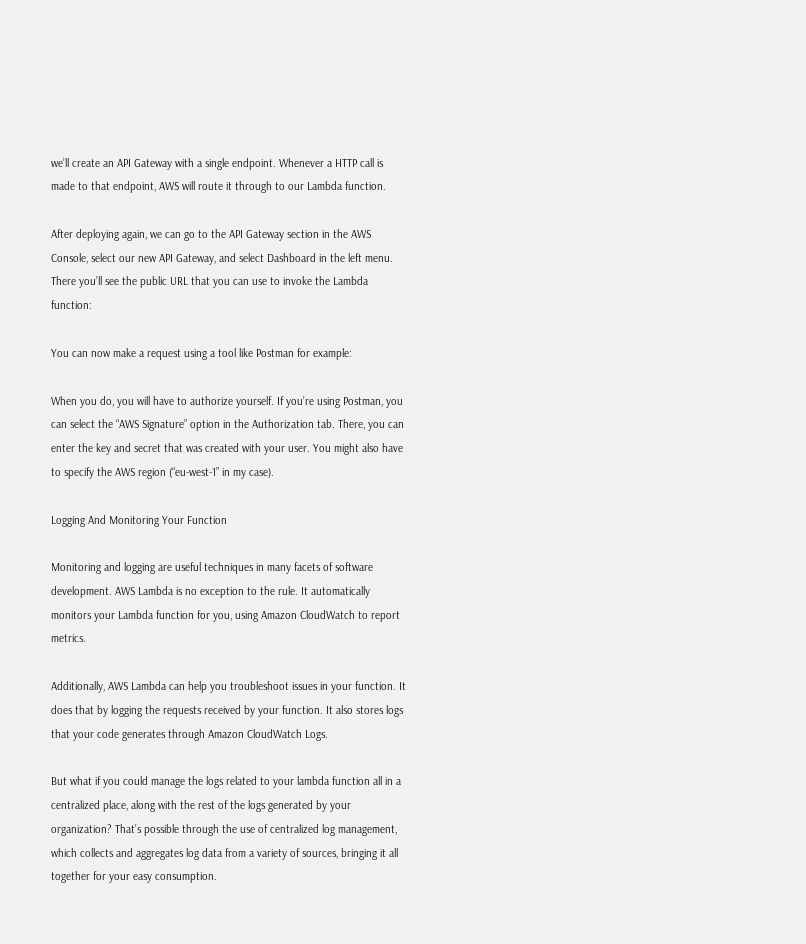we’ll create an API Gateway with a single endpoint. Whenever a HTTP call is made to that endpoint, AWS will route it through to our Lambda function.

After deploying again, we can go to the API Gateway section in the AWS Console, select our new API Gateway, and select Dashboard in the left menu. There you’ll see the public URL that you can use to invoke the Lambda function:

You can now make a request using a tool like Postman for example:

When you do, you will have to authorize yourself. If you’re using Postman, you can select the “AWS Signature” option in the Authorization tab. There, you can enter the key and secret that was created with your user. You might also have to specify the AWS region (“eu-west-1” in my case).

Logging And Monitoring Your Function

Monitoring and logging are useful techniques in many facets of software development. AWS Lambda is no exception to the rule. It automatically monitors your Lambda function for you, using Amazon CloudWatch to report metrics.

Additionally, AWS Lambda can help you troubleshoot issues in your function. It does that by logging the requests received by your function. It also stores logs that your code generates through Amazon CloudWatch Logs.

But what if you could manage the logs related to your lambda function all in a centralized place, along with the rest of the logs generated by your organization? That’s possible through the use of centralized log management, which collects and aggregates log data from a variety of sources, bringing it all together for your easy consumption.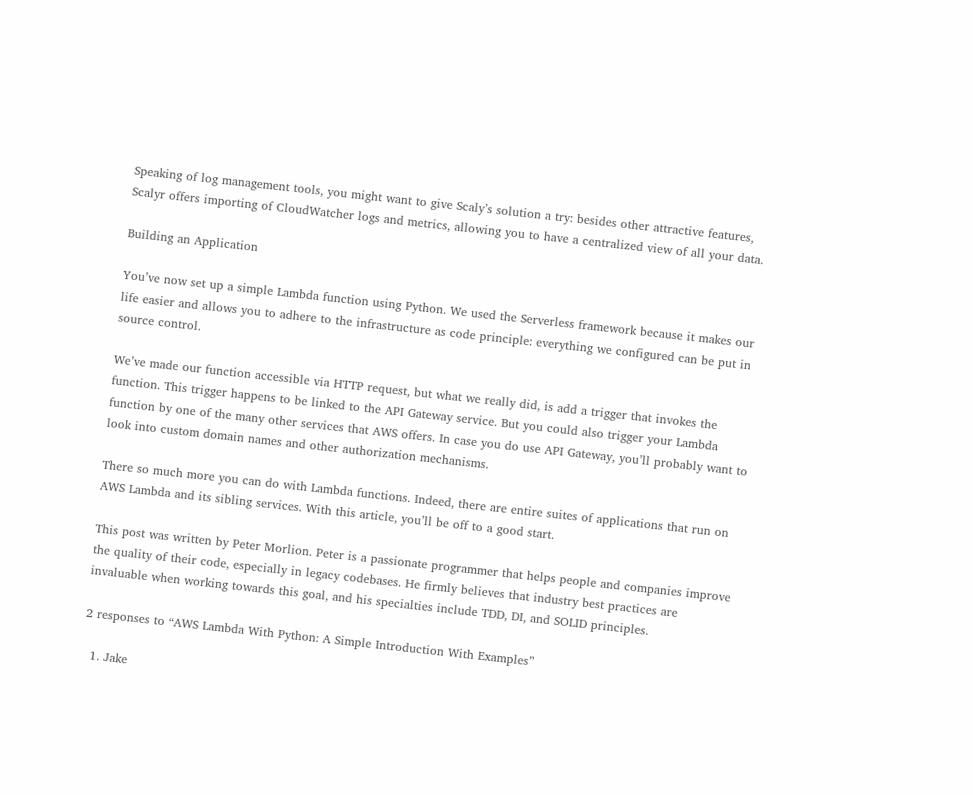Speaking of log management tools, you might want to give Scaly’s solution a try: besides other attractive features, Scalyr offers importing of CloudWatcher logs and metrics, allowing you to have a centralized view of all your data.

Building an Application

You’ve now set up a simple Lambda function using Python. We used the Serverless framework because it makes our life easier and allows you to adhere to the infrastructure as code principle: everything we configured can be put in source control.

We’ve made our function accessible via HTTP request, but what we really did, is add a trigger that invokes the function. This trigger happens to be linked to the API Gateway service. But you could also trigger your Lambda function by one of the many other services that AWS offers. In case you do use API Gateway, you’ll probably want to look into custom domain names and other authorization mechanisms.

There so much more you can do with Lambda functions. Indeed, there are entire suites of applications that run on AWS Lambda and its sibling services. With this article, you’ll be off to a good start.

This post was written by Peter Morlion. Peter is a passionate programmer that helps people and companies improve the quality of their code, especially in legacy codebases. He firmly believes that industry best practices are invaluable when working towards this goal, and his specialties include TDD, DI, and SOLID principles.

2 responses to “AWS Lambda With Python: A Simple Introduction With Examples”

  1. Jake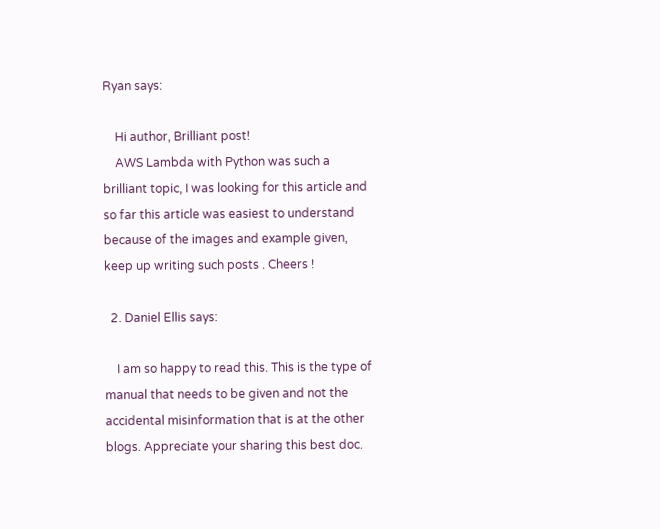Ryan says:

    Hi author, Brilliant post!
    AWS Lambda with Python was such a brilliant topic, I was looking for this article and so far this article was easiest to understand because of the images and example given, keep up writing such posts . Cheers !

  2. Daniel Ellis says:

    I am so happy to read this. This is the type of manual that needs to be given and not the accidental misinformation that is at the other blogs. Appreciate your sharing this best doc.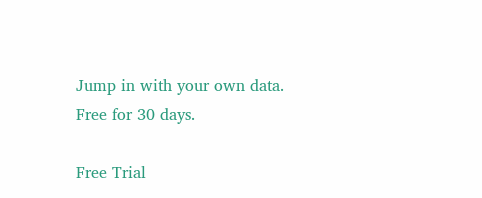Jump in with your own data. Free for 30 days.

Free Trial